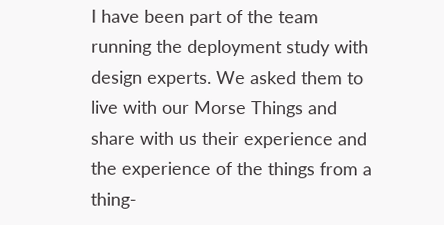I have been part of the team running the deployment study with design experts. We asked them to live with our Morse Things and share with us their experience and the experience of the things from a thing-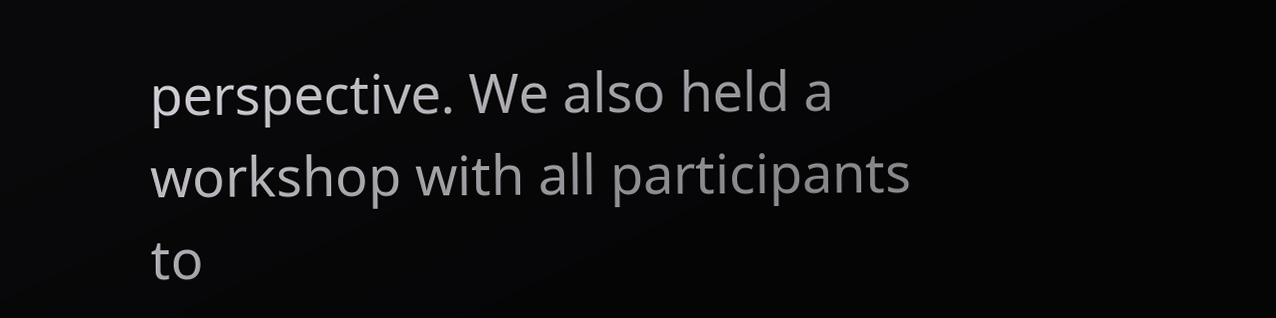perspective. We also held a workshop with all participants to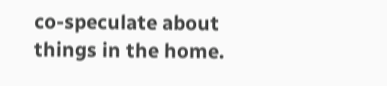co-speculate about things in the home.